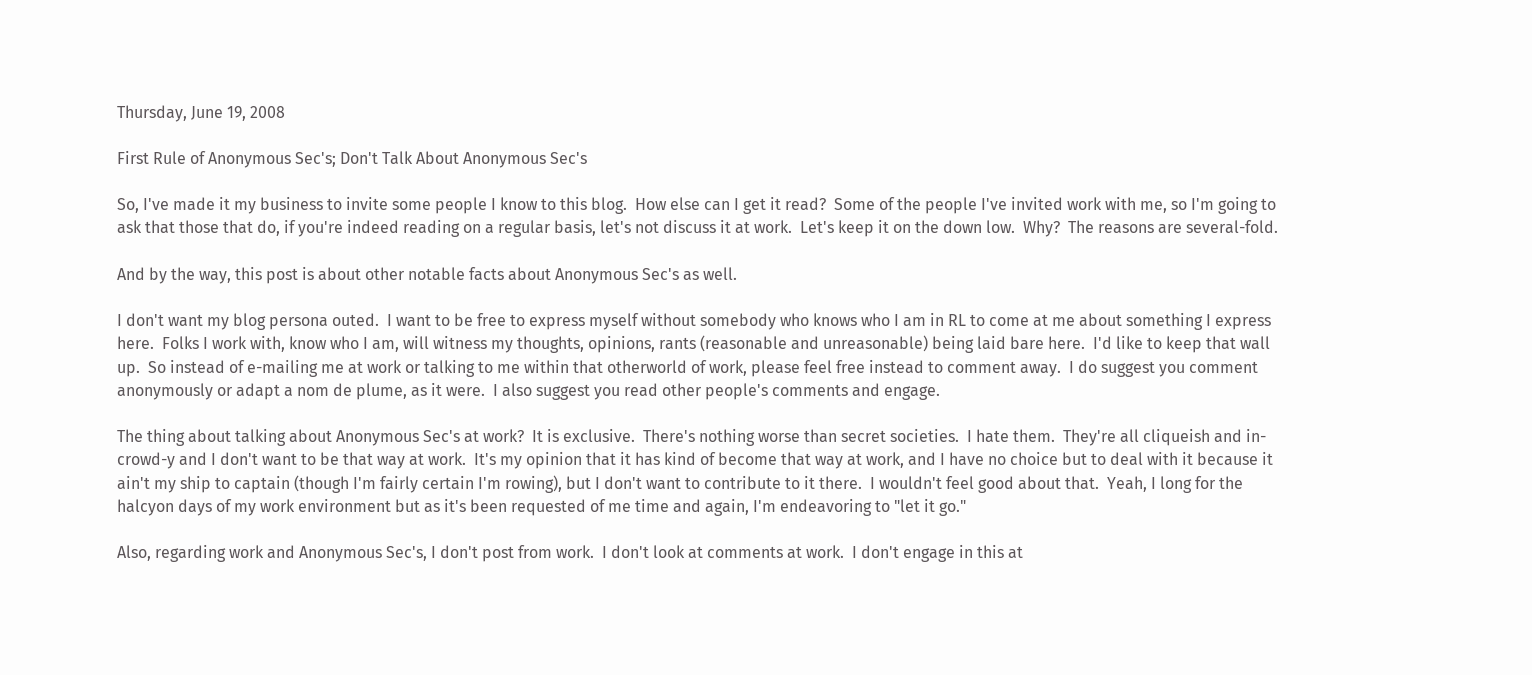Thursday, June 19, 2008

First Rule of Anonymous Sec's; Don't Talk About Anonymous Sec's

So, I've made it my business to invite some people I know to this blog.  How else can I get it read?  Some of the people I've invited work with me, so I'm going to ask that those that do, if you're indeed reading on a regular basis, let's not discuss it at work.  Let's keep it on the down low.  Why?  The reasons are several-fold.

And by the way, this post is about other notable facts about Anonymous Sec's as well.

I don't want my blog persona outed.  I want to be free to express myself without somebody who knows who I am in RL to come at me about something I express here.  Folks I work with, know who I am, will witness my thoughts, opinions, rants (reasonable and unreasonable) being laid bare here.  I'd like to keep that wall up.  So instead of e-mailing me at work or talking to me within that otherworld of work, please feel free instead to comment away.  I do suggest you comment anonymously or adapt a nom de plume, as it were.  I also suggest you read other people's comments and engage.

The thing about talking about Anonymous Sec's at work?  It is exclusive.  There's nothing worse than secret societies.  I hate them.  They're all cliqueish and in-crowd-y and I don't want to be that way at work.  It's my opinion that it has kind of become that way at work, and I have no choice but to deal with it because it ain't my ship to captain (though I'm fairly certain I'm rowing), but I don't want to contribute to it there.  I wouldn't feel good about that.  Yeah, I long for the halcyon days of my work environment but as it's been requested of me time and again, I'm endeavoring to "let it go."

Also, regarding work and Anonymous Sec's, I don't post from work.  I don't look at comments at work.  I don't engage in this at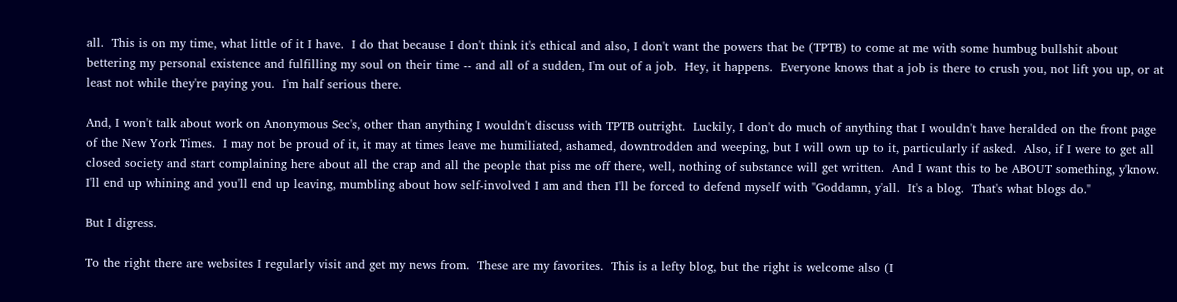all.  This is on my time, what little of it I have.  I do that because I don't think it's ethical and also, I don't want the powers that be (TPTB) to come at me with some humbug bullshit about bettering my personal existence and fulfilling my soul on their time -- and all of a sudden, I'm out of a job.  Hey, it happens.  Everyone knows that a job is there to crush you, not lift you up, or at least not while they're paying you.  I'm half serious there.

And, I won't talk about work on Anonymous Sec's, other than anything I wouldn't discuss with TPTB outright.  Luckily, I don't do much of anything that I wouldn't have heralded on the front page of the New York Times.  I may not be proud of it, it may at times leave me humiliated, ashamed, downtrodden and weeping, but I will own up to it, particularly if asked.  Also, if I were to get all closed society and start complaining here about all the crap and all the people that piss me off there, well, nothing of substance will get written.  And I want this to be ABOUT something, y'know.  I'll end up whining and you'll end up leaving, mumbling about how self-involved I am and then I'll be forced to defend myself with "Goddamn, y'all.  It's a blog.  That's what blogs do."

But I digress.

To the right there are websites I regularly visit and get my news from.  These are my favorites.  This is a lefty blog, but the right is welcome also (I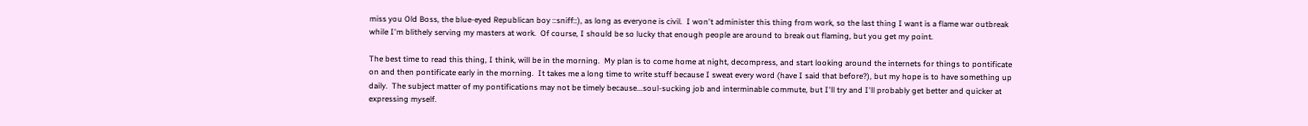miss you Old Boss, the blue-eyed Republican boy ::sniff::), as long as everyone is civil.  I won't administer this thing from work, so the last thing I want is a flame war outbreak while I'm blithely serving my masters at work.  Of course, I should be so lucky that enough people are around to break out flaming, but you get my point.

The best time to read this thing, I think, will be in the morning.  My plan is to come home at night, decompress, and start looking around the internets for things to pontificate on and then pontificate early in the morning.  It takes me a long time to write stuff because I sweat every word (have I said that before?), but my hope is to have something up daily.  The subject matter of my pontifications may not be timely because...soul-sucking job and interminable commute, but I'll try and I'll probably get better and quicker at expressing myself.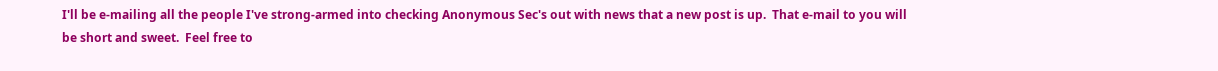I'll be e-mailing all the people I've strong-armed into checking Anonymous Sec's out with news that a new post is up.  That e-mail to you will be short and sweet.  Feel free to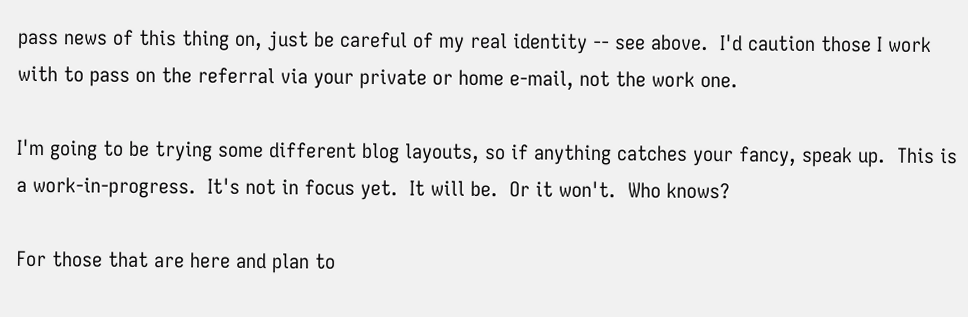pass news of this thing on, just be careful of my real identity -- see above.  I'd caution those I work with to pass on the referral via your private or home e-mail, not the work one.

I'm going to be trying some different blog layouts, so if anything catches your fancy, speak up.  This is a work-in-progress.  It's not in focus yet.  It will be.  Or it won't.  Who knows?

For those that are here and plan to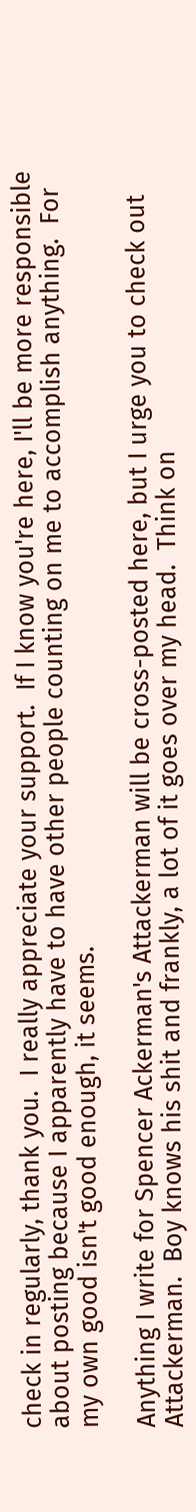check in regularly, thank you.  I really appreciate your support.  If I know you're here, I'll be more responsible about posting because I apparently have to have other people counting on me to accomplish anything.  For my own good isn't good enough, it seems.

Anything I write for Spencer Ackerman's Attackerman will be cross-posted here, but I urge you to check out Attackerman.  Boy knows his shit and frankly, a lot of it goes over my head.  Think on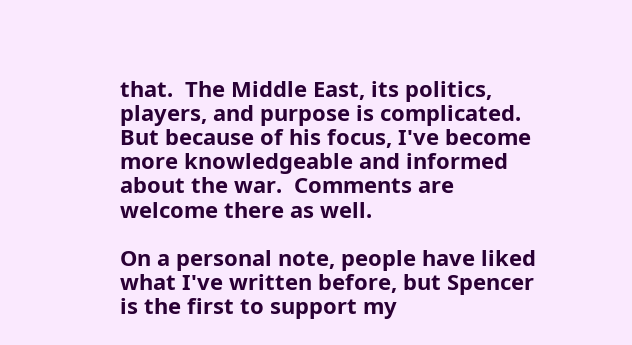that.  The Middle East, its politics, players, and purpose is complicated.  But because of his focus, I've become more knowledgeable and informed about the war.  Comments are welcome there as well.

On a personal note, people have liked what I've written before, but Spencer is the first to support my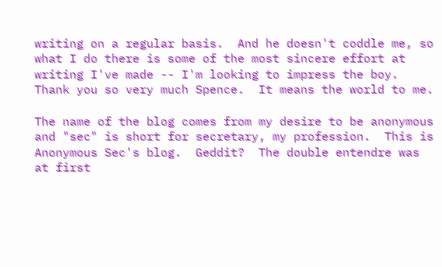writing on a regular basis.  And he doesn't coddle me, so what I do there is some of the most sincere effort at writing I've made -- I'm looking to impress the boy.  Thank you so very much Spence.  It means the world to me.

The name of the blog comes from my desire to be anonymous and "sec" is short for secretary, my profession.  This is Anonymous Sec's blog.  Geddit?  The double entendre was at first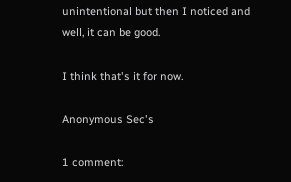unintentional but then I noticed and well, it can be good.

I think that's it for now.

Anonymous Sec's

1 comment: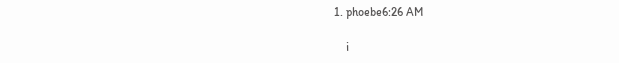1. phoebe6:26 AM

    i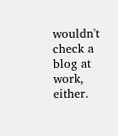wouldn't check a blog at work, either.